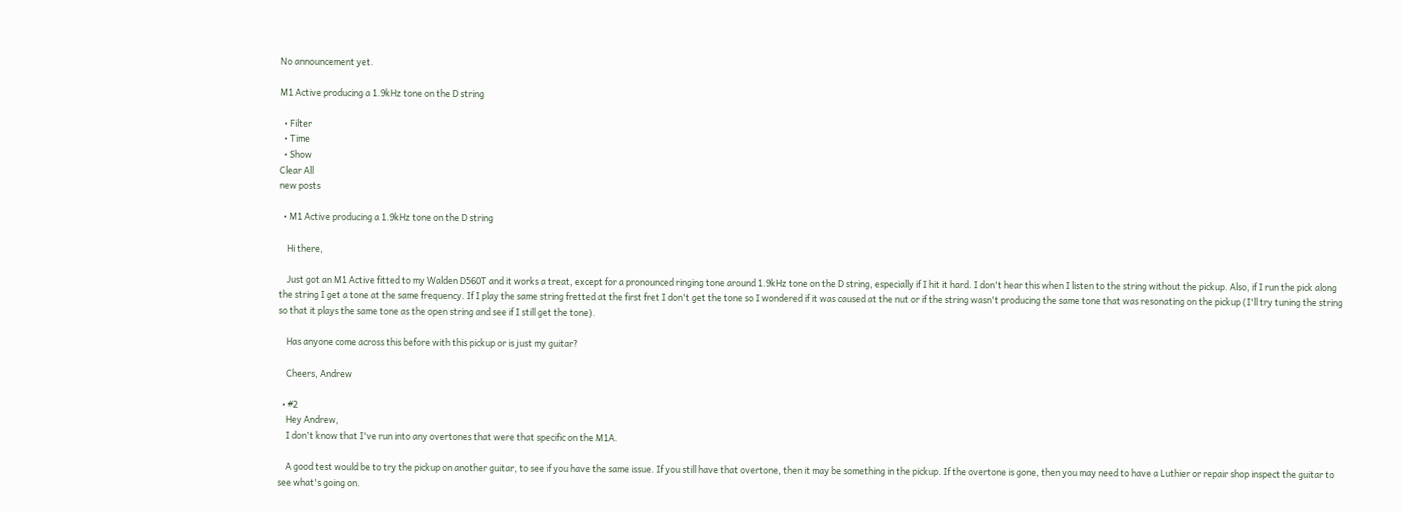No announcement yet.

M1 Active producing a 1.9kHz tone on the D string

  • Filter
  • Time
  • Show
Clear All
new posts

  • M1 Active producing a 1.9kHz tone on the D string

    Hi there,

    Just got an M1 Active fitted to my Walden D560T and it works a treat, except for a pronounced ringing tone around 1.9kHz tone on the D string, especially if I hit it hard. I don't hear this when I listen to the string without the pickup. Also, if I run the pick along the string I get a tone at the same frequency. If I play the same string fretted at the first fret I don't get the tone so I wondered if it was caused at the nut or if the string wasn't producing the same tone that was resonating on the pickup (I'll try tuning the string so that it plays the same tone as the open string and see if I still get the tone).

    Has anyone come across this before with this pickup or is just my guitar?

    Cheers, Andrew

  • #2
    Hey Andrew,
    I don't know that I've run into any overtones that were that specific on the M1A.

    A good test would be to try the pickup on another guitar, to see if you have the same issue. If you still have that overtone, then it may be something in the pickup. If the overtone is gone, then you may need to have a Luthier or repair shop inspect the guitar to see what's going on.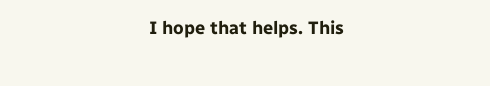I hope that helps. This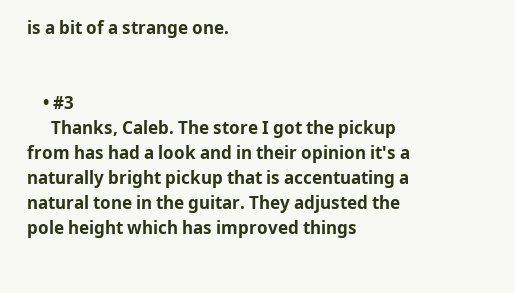is a bit of a strange one.


    • #3
      Thanks, Caleb. The store I got the pickup from has had a look and in their opinion it's a naturally bright pickup that is accentuating a natural tone in the guitar. They adjusted the pole height which has improved things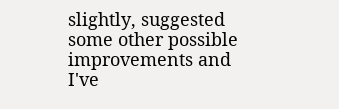slightly, suggested some other possible improvements and I've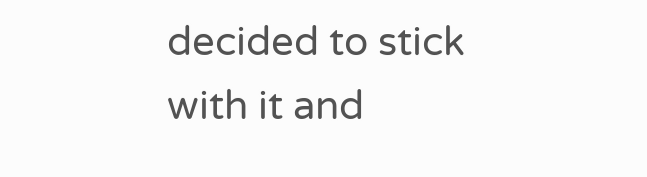decided to stick with it and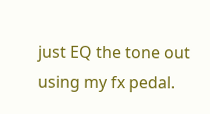just EQ the tone out using my fx pedal.